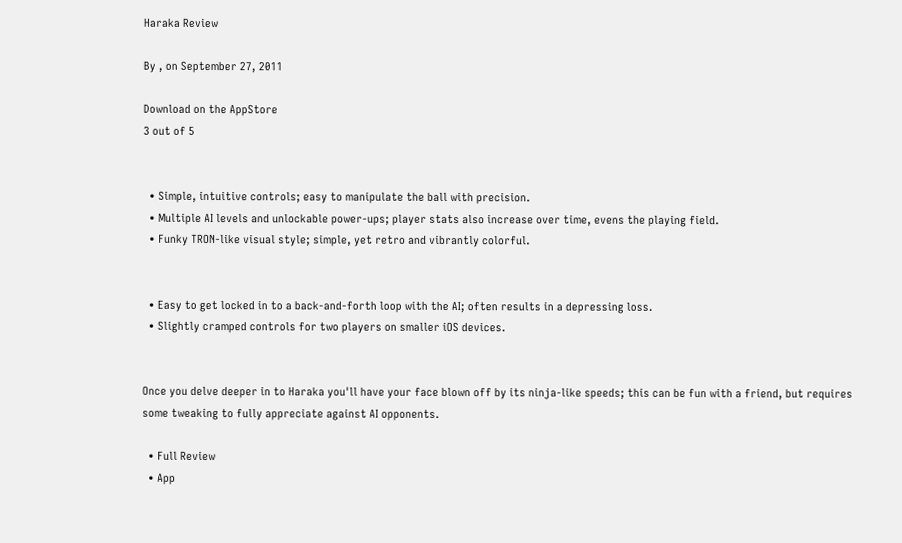Haraka Review

By , on September 27, 2011

Download on the AppStore
3 out of 5


  • Simple, intuitive controls; easy to manipulate the ball with precision.
  • Multiple AI levels and unlockable power-ups; player stats also increase over time, evens the playing field.
  • Funky TRON-like visual style; simple, yet retro and vibrantly colorful.


  • Easy to get locked in to a back-and-forth loop with the AI; often results in a depressing loss.
  • Slightly cramped controls for two players on smaller iOS devices.


Once you delve deeper in to Haraka you'll have your face blown off by its ninja-like speeds; this can be fun with a friend, but requires some tweaking to fully appreciate against AI opponents.

  • Full Review
  • App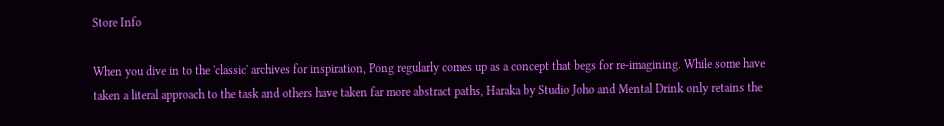Store Info

When you dive in to the 'classic' archives for inspiration, Pong regularly comes up as a concept that begs for re-imagining. While some have taken a literal approach to the task and others have taken far more abstract paths, Haraka by Studio Joho and Mental Drink only retains the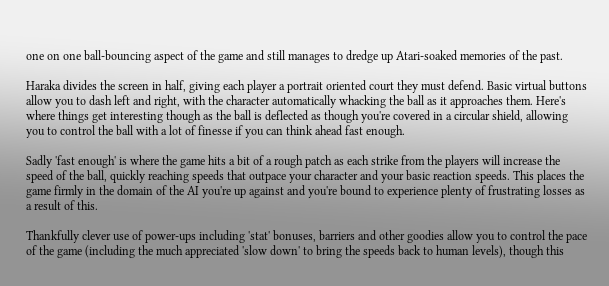one on one ball-bouncing aspect of the game and still manages to dredge up Atari-soaked memories of the past.

Haraka divides the screen in half, giving each player a portrait oriented court they must defend. Basic virtual buttons allow you to dash left and right, with the character automatically whacking the ball as it approaches them. Here's where things get interesting though as the ball is deflected as though you're covered in a circular shield, allowing you to control the ball with a lot of finesse if you can think ahead fast enough.

Sadly 'fast enough' is where the game hits a bit of a rough patch as each strike from the players will increase the speed of the ball, quickly reaching speeds that outpace your character and your basic reaction speeds. This places the game firmly in the domain of the AI you're up against and you're bound to experience plenty of frustrating losses as a result of this.

Thankfully clever use of power-ups including 'stat' bonuses, barriers and other goodies allow you to control the pace of the game (including the much appreciated 'slow down' to bring the speeds back to human levels), though this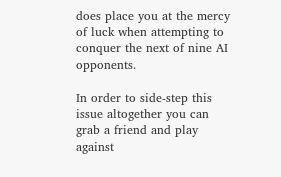does place you at the mercy of luck when attempting to conquer the next of nine AI opponents.

In order to side-step this issue altogether you can grab a friend and play against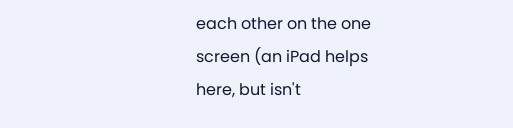each other on the one screen (an iPad helps here, but isn't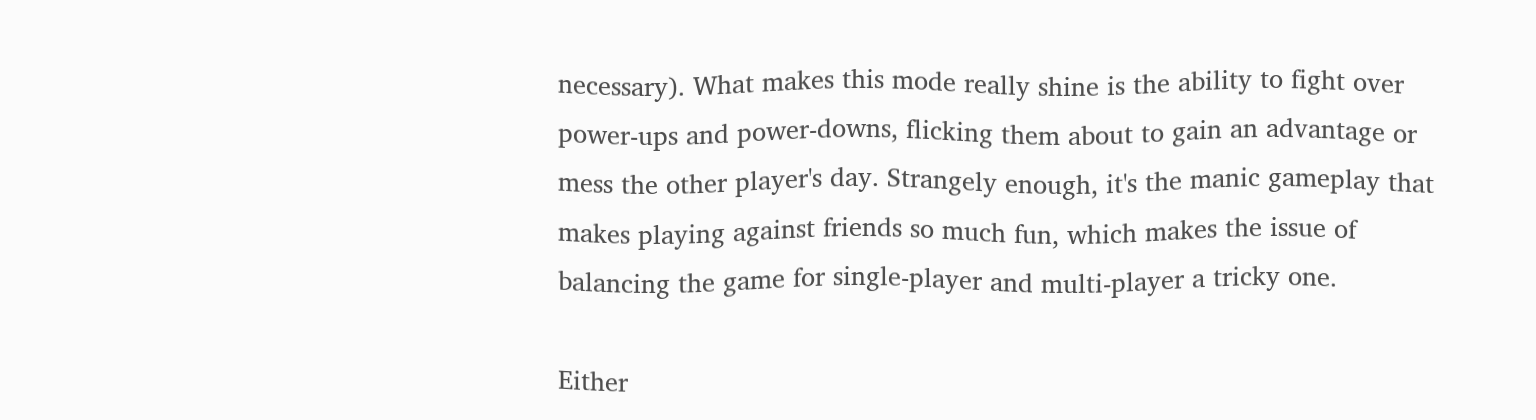necessary). What makes this mode really shine is the ability to fight over power-ups and power-downs, flicking them about to gain an advantage or mess the other player's day. Strangely enough, it's the manic gameplay that makes playing against friends so much fun, which makes the issue of balancing the game for single-player and multi-player a tricky one.

Either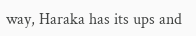way, Haraka has its ups and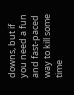downs, but if you need a fun and fast-paced way to kill some time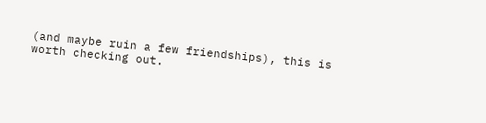(and maybe ruin a few friendships), this is worth checking out.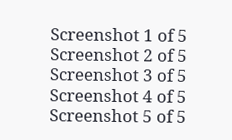Screenshot 1 of 5 Screenshot 2 of 5 Screenshot 3 of 5 Screenshot 4 of 5 Screenshot 5 of 5